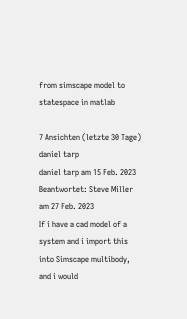from simscape model to statespace in matlab

7 Ansichten (letzte 30 Tage)
daniel tarp
daniel tarp am 15 Feb. 2023
Beantwortet: Steve Miller am 27 Feb. 2023
If i have a cad model of a system and i import this into Simscape multibody, and i would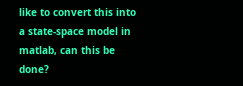like to convert this into a state-space model in matlab, can this be done?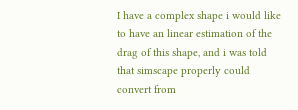I have a complex shape i would like to have an linear estimation of the drag of this shape, and i was told that simscape properly could convert from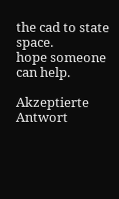the cad to state space.
hope someone can help.

Akzeptierte Antwort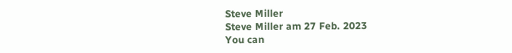Steve Miller
Steve Miller am 27 Feb. 2023
You can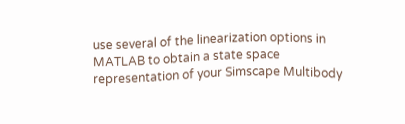use several of the linearization options in MATLAB to obtain a state space representation of your Simscape Multibody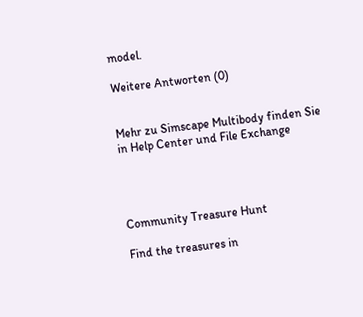model.

Weitere Antworten (0)


Mehr zu Simscape Multibody finden Sie in Help Center und File Exchange




Community Treasure Hunt

Find the treasures in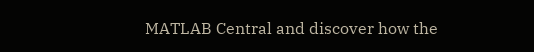MATLAB Central and discover how the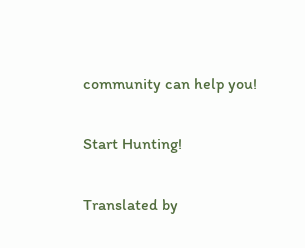community can help you!

Start Hunting!

Translated by